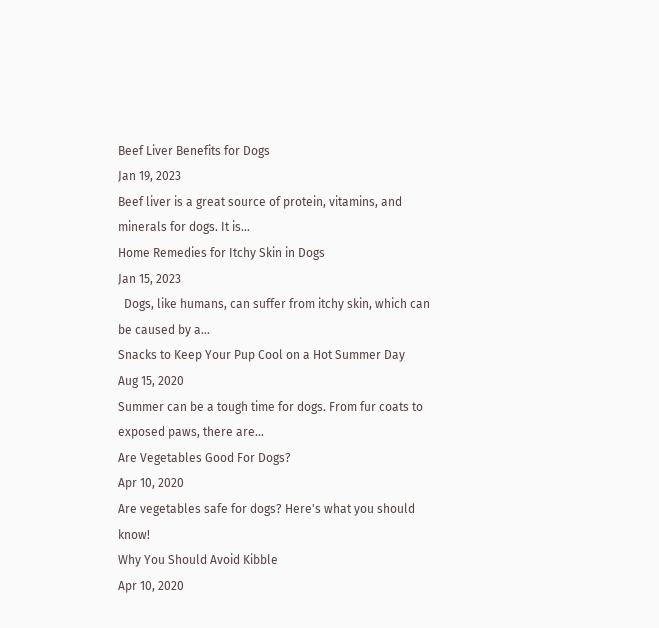Beef Liver Benefits for Dogs
Jan 19, 2023
Beef liver is a great source of protein, vitamins, and minerals for dogs. It is...
Home Remedies for Itchy Skin in Dogs
Jan 15, 2023
  Dogs, like humans, can suffer from itchy skin, which can be caused by a...
Snacks to Keep Your Pup Cool on a Hot Summer Day
Aug 15, 2020
Summer can be a tough time for dogs. From fur coats to exposed paws, there are...
Are Vegetables Good For Dogs?
Apr 10, 2020
Are vegetables safe for dogs? Here's what you should know!
Why You Should Avoid Kibble
Apr 10, 2020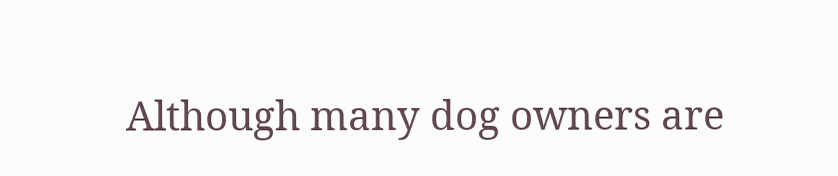Although many dog owners are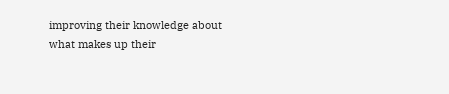improving their knowledge about what makes up their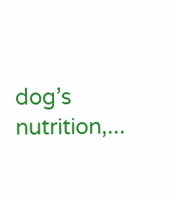dog’s nutrition,...